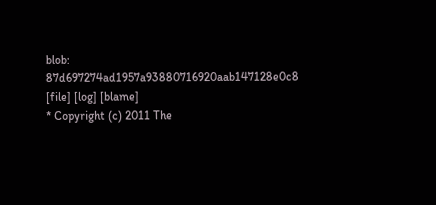blob: 87d697274ad1957a93880716920aab147128e0c8 [file] [log] [blame]
* Copyright (c) 2011 The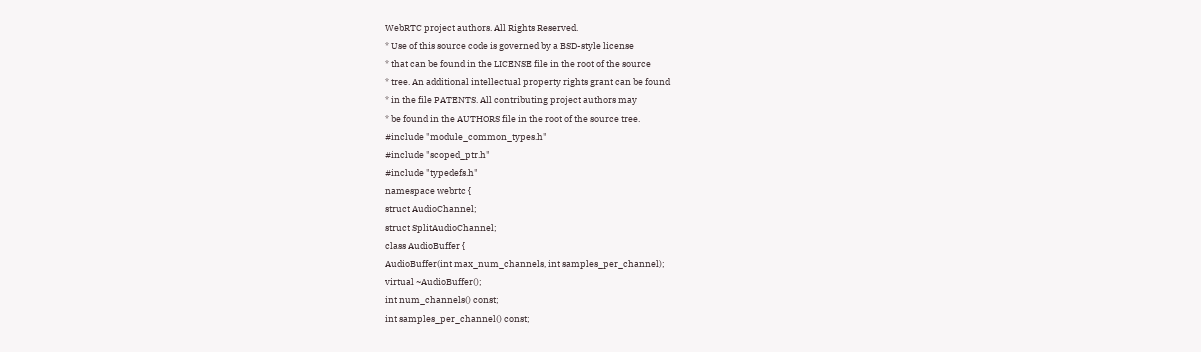WebRTC project authors. All Rights Reserved.
* Use of this source code is governed by a BSD-style license
* that can be found in the LICENSE file in the root of the source
* tree. An additional intellectual property rights grant can be found
* in the file PATENTS. All contributing project authors may
* be found in the AUTHORS file in the root of the source tree.
#include "module_common_types.h"
#include "scoped_ptr.h"
#include "typedefs.h"
namespace webrtc {
struct AudioChannel;
struct SplitAudioChannel;
class AudioBuffer {
AudioBuffer(int max_num_channels, int samples_per_channel);
virtual ~AudioBuffer();
int num_channels() const;
int samples_per_channel() const;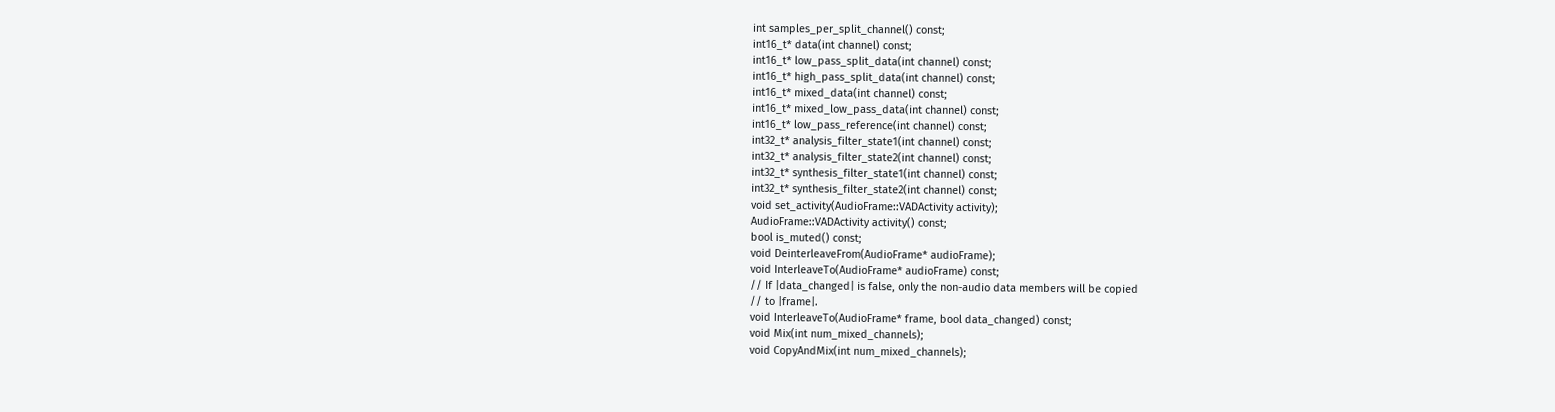int samples_per_split_channel() const;
int16_t* data(int channel) const;
int16_t* low_pass_split_data(int channel) const;
int16_t* high_pass_split_data(int channel) const;
int16_t* mixed_data(int channel) const;
int16_t* mixed_low_pass_data(int channel) const;
int16_t* low_pass_reference(int channel) const;
int32_t* analysis_filter_state1(int channel) const;
int32_t* analysis_filter_state2(int channel) const;
int32_t* synthesis_filter_state1(int channel) const;
int32_t* synthesis_filter_state2(int channel) const;
void set_activity(AudioFrame::VADActivity activity);
AudioFrame::VADActivity activity() const;
bool is_muted() const;
void DeinterleaveFrom(AudioFrame* audioFrame);
void InterleaveTo(AudioFrame* audioFrame) const;
// If |data_changed| is false, only the non-audio data members will be copied
// to |frame|.
void InterleaveTo(AudioFrame* frame, bool data_changed) const;
void Mix(int num_mixed_channels);
void CopyAndMix(int num_mixed_channels);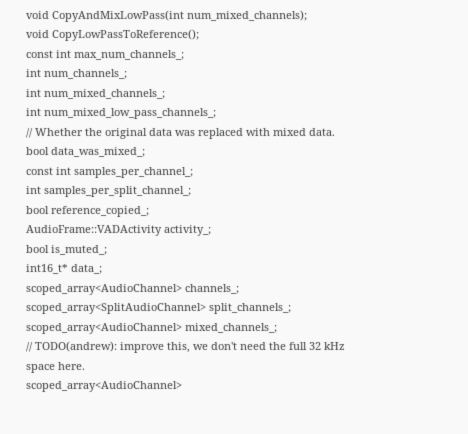void CopyAndMixLowPass(int num_mixed_channels);
void CopyLowPassToReference();
const int max_num_channels_;
int num_channels_;
int num_mixed_channels_;
int num_mixed_low_pass_channels_;
// Whether the original data was replaced with mixed data.
bool data_was_mixed_;
const int samples_per_channel_;
int samples_per_split_channel_;
bool reference_copied_;
AudioFrame::VADActivity activity_;
bool is_muted_;
int16_t* data_;
scoped_array<AudioChannel> channels_;
scoped_array<SplitAudioChannel> split_channels_;
scoped_array<AudioChannel> mixed_channels_;
// TODO(andrew): improve this, we don't need the full 32 kHz space here.
scoped_array<AudioChannel>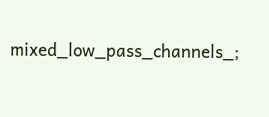mixed_low_pass_channels_;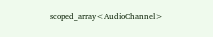scoped_array<AudioChannel>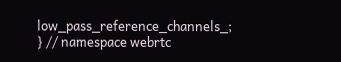low_pass_reference_channels_;
} // namespace webrtc